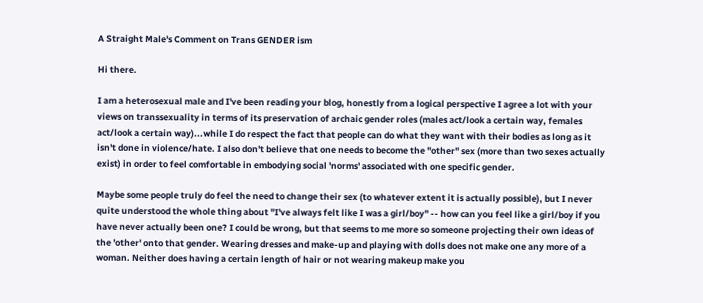A Straight Male's Comment on Trans GENDER ism

Hi there.

I am a heterosexual male and I've been reading your blog, honestly from a logical perspective I agree a lot with your views on transsexuality in terms of its preservation of archaic gender roles (males act/look a certain way, females act/look a certain way)...while I do respect the fact that people can do what they want with their bodies as long as it isn't done in violence/hate. I also don't believe that one needs to become the "other" sex (more than two sexes actually exist) in order to feel comfortable in embodying social 'norms' associated with one specific gender.

Maybe some people truly do feel the need to change their sex (to whatever extent it is actually possible), but I never quite understood the whole thing about "I've always felt like I was a girl/boy" -- how can you feel like a girl/boy if you have never actually been one? I could be wrong, but that seems to me more so someone projecting their own ideas of the 'other' onto that gender. Wearing dresses and make-up and playing with dolls does not make one any more of a woman. Neither does having a certain length of hair or not wearing makeup make you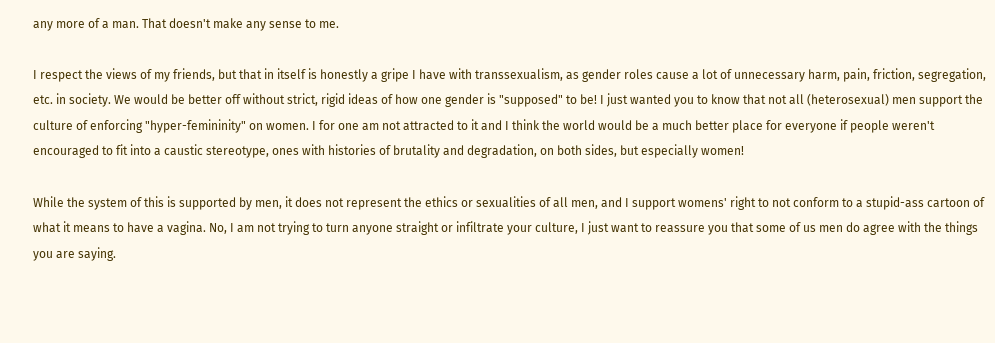any more of a man. That doesn't make any sense to me.

I respect the views of my friends, but that in itself is honestly a gripe I have with transsexualism, as gender roles cause a lot of unnecessary harm, pain, friction, segregation, etc. in society. We would be better off without strict, rigid ideas of how one gender is "supposed" to be! I just wanted you to know that not all (heterosexual) men support the culture of enforcing "hyper-femininity" on women. I for one am not attracted to it and I think the world would be a much better place for everyone if people weren't encouraged to fit into a caustic stereotype, ones with histories of brutality and degradation, on both sides, but especially women!

While the system of this is supported by men, it does not represent the ethics or sexualities of all men, and I support womens' right to not conform to a stupid-ass cartoon of what it means to have a vagina. No, I am not trying to turn anyone straight or infiltrate your culture, I just want to reassure you that some of us men do agree with the things you are saying.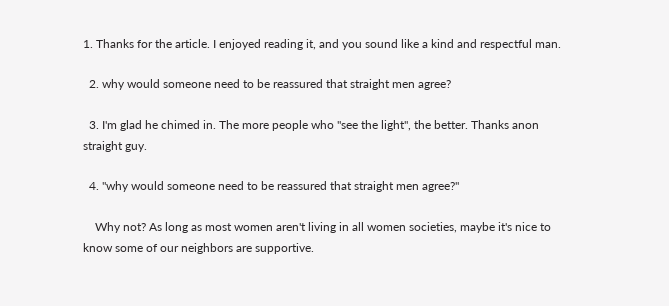1. Thanks for the article. I enjoyed reading it, and you sound like a kind and respectful man.

  2. why would someone need to be reassured that straight men agree?

  3. I'm glad he chimed in. The more people who "see the light", the better. Thanks anon straight guy.

  4. "why would someone need to be reassured that straight men agree?"

    Why not? As long as most women aren't living in all women societies, maybe it's nice to know some of our neighbors are supportive.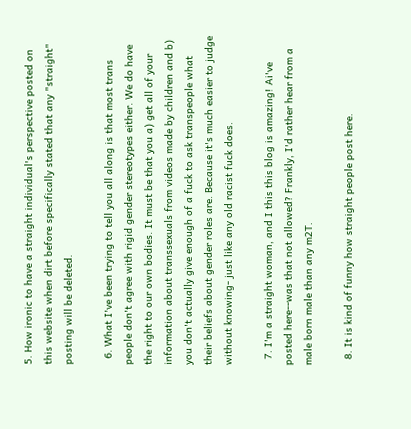5. How ironic to have a straight individual's perspective posted on this website when dirt before specifically stated that any "straight" posting will be deleted.

  6. What I've been trying to tell you all along is that most trans people don't agree with rigid gender stereotypes either. We do have the right to our own bodies. It must be that you a) get all of your information about transsexuals from videos made by children and b) you don't actually give enough of a fuck to ask transpeople what their beliefs about gender roles are. Because it's much easier to judge without knowing- just like any old racist fuck does.

  7. I'm a straight woman, and I this this blog is amazing! Ai've posted here--was that not allowed? Frankly, I'd rather hear from a male born male than any m2T.

  8. It is kind of funny how straight people post here.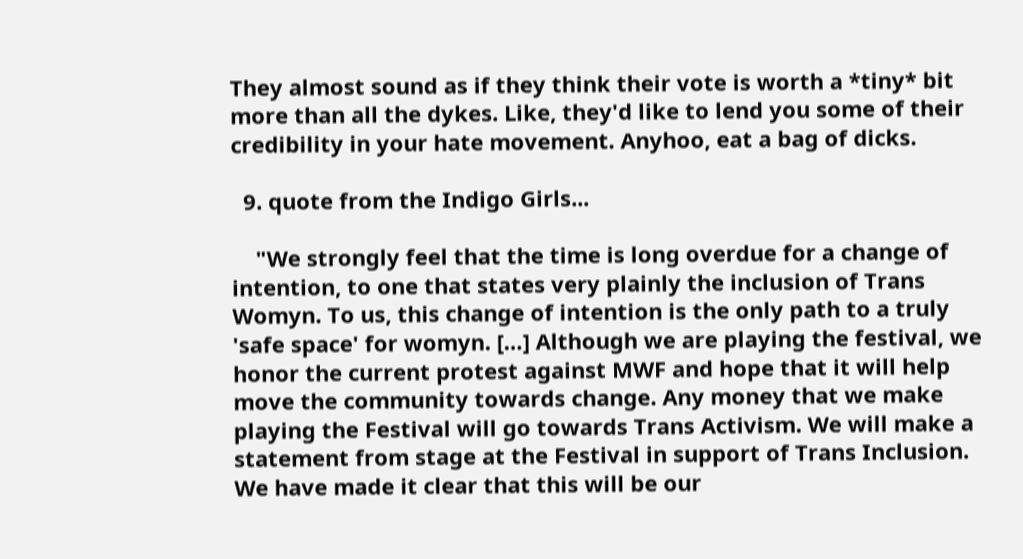They almost sound as if they think their vote is worth a *tiny* bit more than all the dykes. Like, they'd like to lend you some of their credibility in your hate movement. Anyhoo, eat a bag of dicks.

  9. quote from the Indigo Girls...

    "We strongly feel that the time is long overdue for a change of intention, to one that states very plainly the inclusion of Trans Womyn. To us, this change of intention is the only path to a truly 'safe space' for womyn. […] Although we are playing the festival, we honor the current protest against MWF and hope that it will help move the community towards change. Any money that we make playing the Festival will go towards Trans Activism. We will make a statement from stage at the Festival in support of Trans Inclusion. We have made it clear that this will be our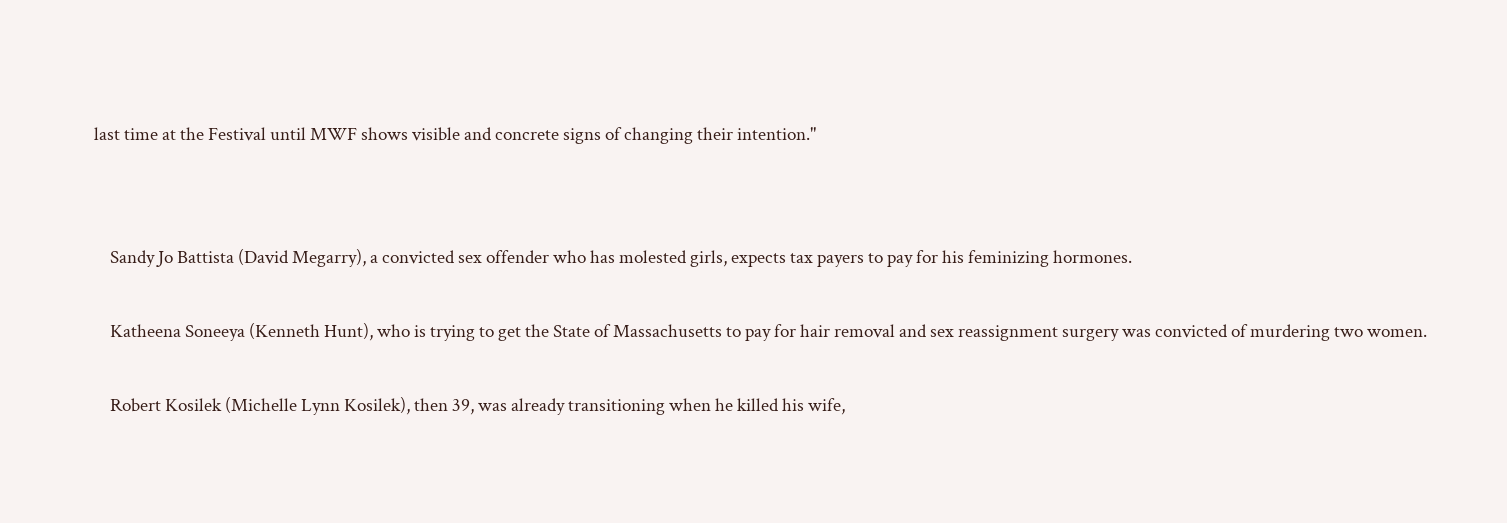last time at the Festival until MWF shows visible and concrete signs of changing their intention."




    Sandy Jo Battista (David Megarry), a convicted sex offender who has molested girls, expects tax payers to pay for his feminizing hormones.


    Katheena Soneeya (Kenneth Hunt), who is trying to get the State of Massachusetts to pay for hair removal and sex reassignment surgery was convicted of murdering two women.


    Robert Kosilek (Michelle Lynn Kosilek), then 39, was already transitioning when he killed his wife,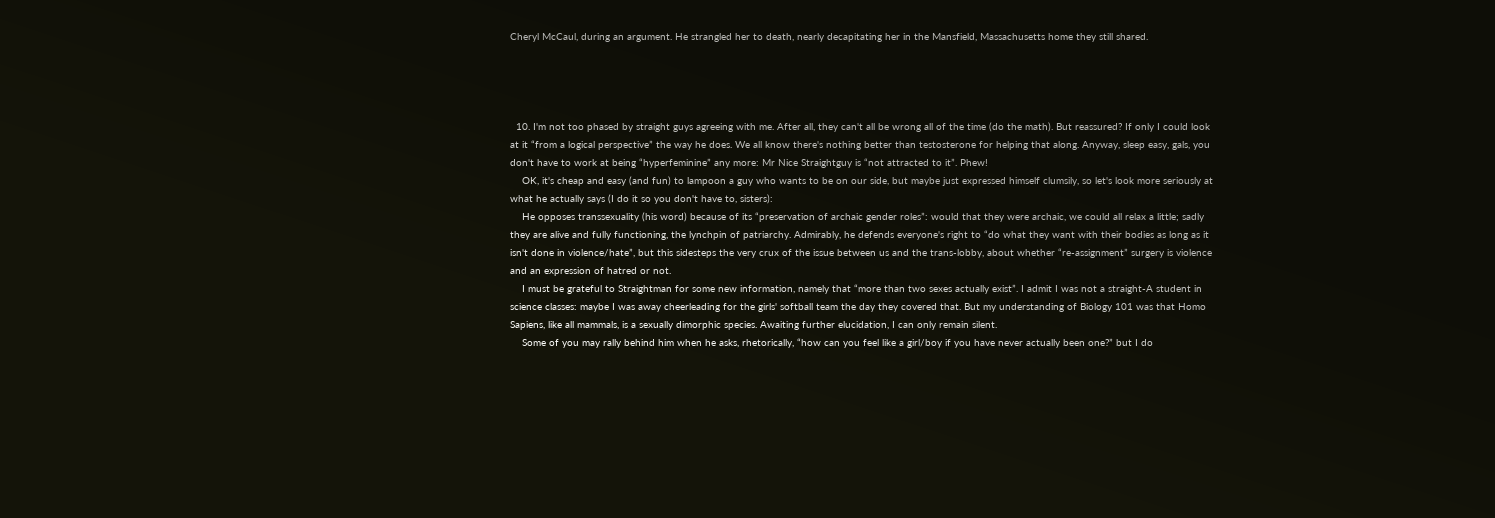Cheryl McCaul, during an argument. He strangled her to death, nearly decapitating her in the Mansfield, Massachusetts home they still shared.




  10. I'm not too phased by straight guys agreeing with me. After all, they can't all be wrong all of the time (do the math). But reassured? If only I could look at it “from a logical perspective” the way he does. We all know there's nothing better than testosterone for helping that along. Anyway, sleep easy, gals, you don't have to work at being “hyperfeminine” any more: Mr Nice Straightguy is “not attracted to it”. Phew!
    OK, it's cheap and easy (and fun) to lampoon a guy who wants to be on our side, but maybe just expressed himself clumsily, so let's look more seriously at what he actually says (I do it so you don't have to, sisters):
    He opposes transsexuality (his word) because of its “preservation of archaic gender roles”: would that they were archaic, we could all relax a little; sadly they are alive and fully functioning, the lynchpin of patriarchy. Admirably, he defends everyone's right to “do what they want with their bodies as long as it isn't done in violence/hate”, but this sidesteps the very crux of the issue between us and the trans-lobby, about whether “re-assignment” surgery is violence and an expression of hatred or not.
    I must be grateful to Straightman for some new information, namely that “more than two sexes actually exist”. I admit I was not a straight-A student in science classes: maybe I was away cheerleading for the girls' softball team the day they covered that. But my understanding of Biology 101 was that Homo Sapiens, like all mammals, is a sexually dimorphic species. Awaiting further elucidation, I can only remain silent.
    Some of you may rally behind him when he asks, rhetorically, “how can you feel like a girl/boy if you have never actually been one?” but I do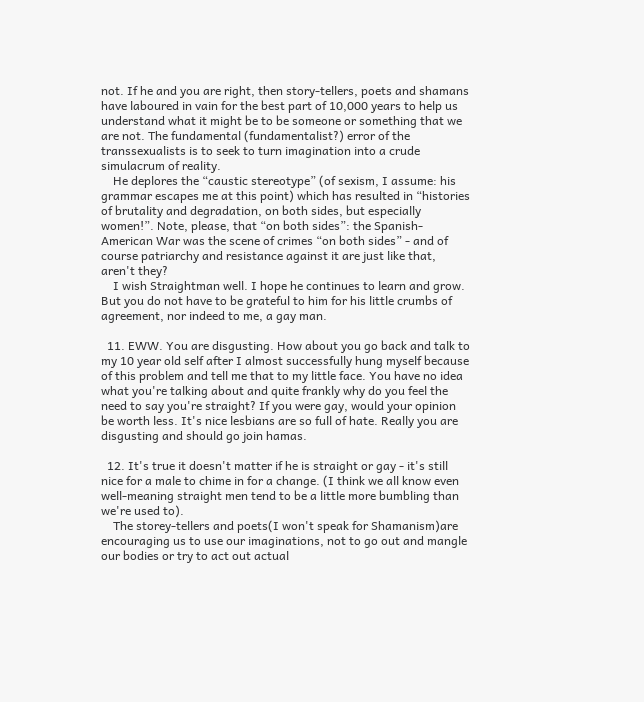not. If he and you are right, then story-tellers, poets and shamans have laboured in vain for the best part of 10,000 years to help us understand what it might be to be someone or something that we are not. The fundamental (fundamentalist?) error of the transsexualists is to seek to turn imagination into a crude simulacrum of reality.
    He deplores the “caustic stereotype” (of sexism, I assume: his grammar escapes me at this point) which has resulted in “histories of brutality and degradation, on both sides, but especially women!”. Note, please, that “on both sides”: the Spanish-American War was the scene of crimes “on both sides” - and of course patriarchy and resistance against it are just like that, aren't they?
    I wish Straightman well. I hope he continues to learn and grow. But you do not have to be grateful to him for his little crumbs of agreement, nor indeed to me, a gay man.

  11. EWW. You are disgusting. How about you go back and talk to my 10 year old self after I almost successfully hung myself because of this problem and tell me that to my little face. You have no idea what you're talking about and quite frankly why do you feel the need to say you're straight? If you were gay, would your opinion be worth less. It's nice lesbians are so full of hate. Really you are disgusting and should go join hamas.

  12. It's true it doesn't matter if he is straight or gay - it's still nice for a male to chime in for a change. (I think we all know even well-meaning straight men tend to be a little more bumbling than we're used to).
    The storey-tellers and poets(I won't speak for Shamanism)are encouraging us to use our imaginations, not to go out and mangle our bodies or try to act out actual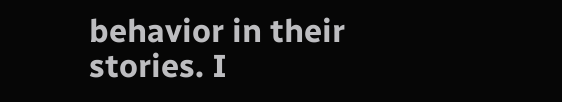behavior in their stories. I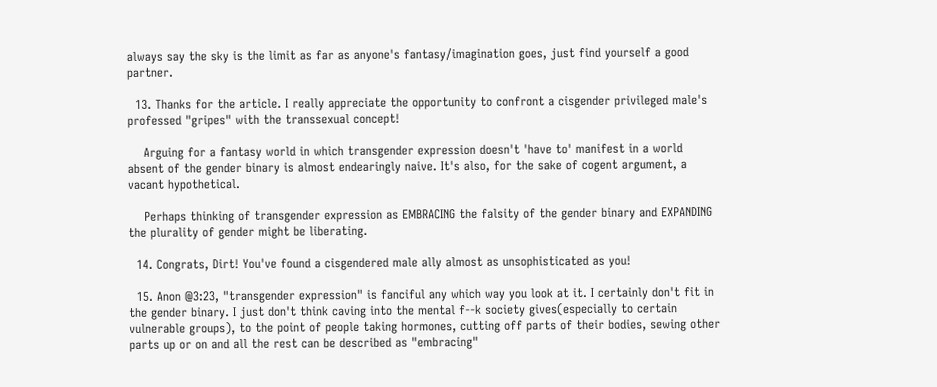always say the sky is the limit as far as anyone's fantasy/imagination goes, just find yourself a good partner.

  13. Thanks for the article. I really appreciate the opportunity to confront a cisgender privileged male's professed "gripes" with the transsexual concept!

    Arguing for a fantasy world in which transgender expression doesn't 'have to' manifest in a world absent of the gender binary is almost endearingly naive. It's also, for the sake of cogent argument, a vacant hypothetical.

    Perhaps thinking of transgender expression as EMBRACING the falsity of the gender binary and EXPANDING the plurality of gender might be liberating.

  14. Congrats, Dirt! You've found a cisgendered male ally almost as unsophisticated as you!

  15. Anon @3:23, "transgender expression" is fanciful any which way you look at it. I certainly don't fit in the gender binary. I just don't think caving into the mental f--k society gives(especially to certain vulnerable groups), to the point of people taking hormones, cutting off parts of their bodies, sewing other parts up or on and all the rest can be described as "embracing"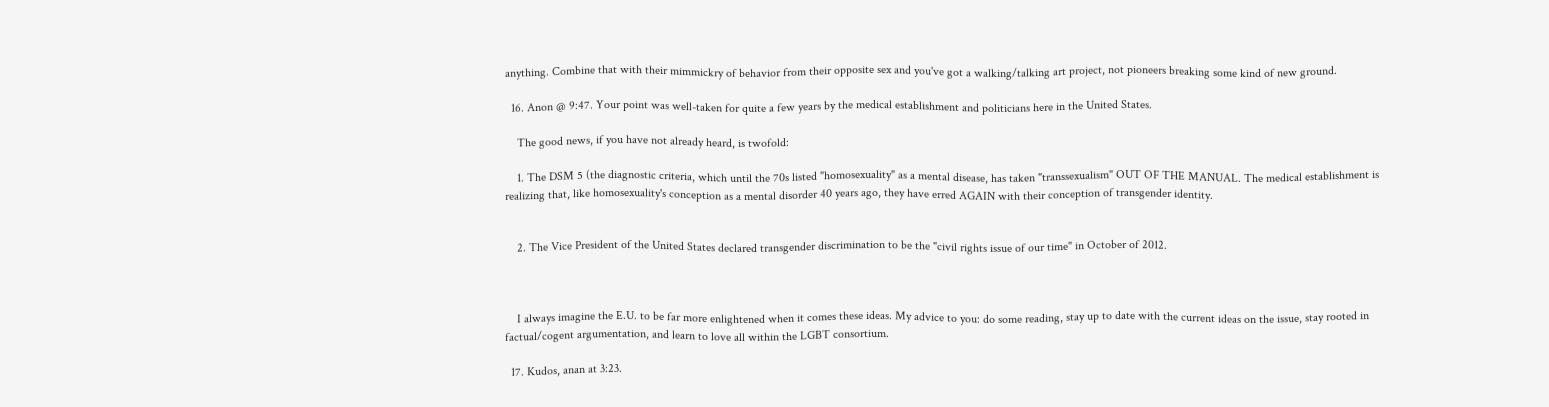anything. Combine that with their mimmickry of behavior from their opposite sex and you've got a walking/talking art project, not pioneers breaking some kind of new ground.

  16. Anon @ 9:47. Your point was well-taken for quite a few years by the medical establishment and politicians here in the United States.

    The good news, if you have not already heard, is twofold:

    1. The DSM 5 (the diagnostic criteria, which until the 70s listed "homosexuality" as a mental disease, has taken "transsexualism" OUT OF THE MANUAL. The medical establishment is realizing that, like homosexuality's conception as a mental disorder 40 years ago, they have erred AGAIN with their conception of transgender identity.


    2. The Vice President of the United States declared transgender discrimination to be the "civil rights issue of our time" in October of 2012.



    I always imagine the E.U. to be far more enlightened when it comes these ideas. My advice to you: do some reading, stay up to date with the current ideas on the issue, stay rooted in factual/cogent argumentation, and learn to love all within the LGBT consortium.

  17. Kudos, anan at 3:23.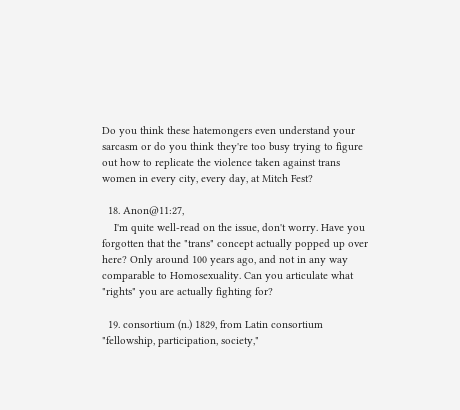Do you think these hatemongers even understand your sarcasm or do you think they're too busy trying to figure out how to replicate the violence taken against trans women in every city, every day, at Mitch Fest?

  18. Anon@11:27,
    I'm quite well-read on the issue, don't worry. Have you forgotten that the "trans" concept actually popped up over here? Only around 100 years ago, and not in any way comparable to Homosexuality. Can you articulate what "rights" you are actually fighting for?

  19. consortium (n.) 1829, from Latin consortium "fellowship, participation, society,"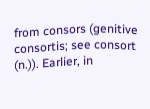from consors (genitive consortis; see consort (n.)). Earlier, in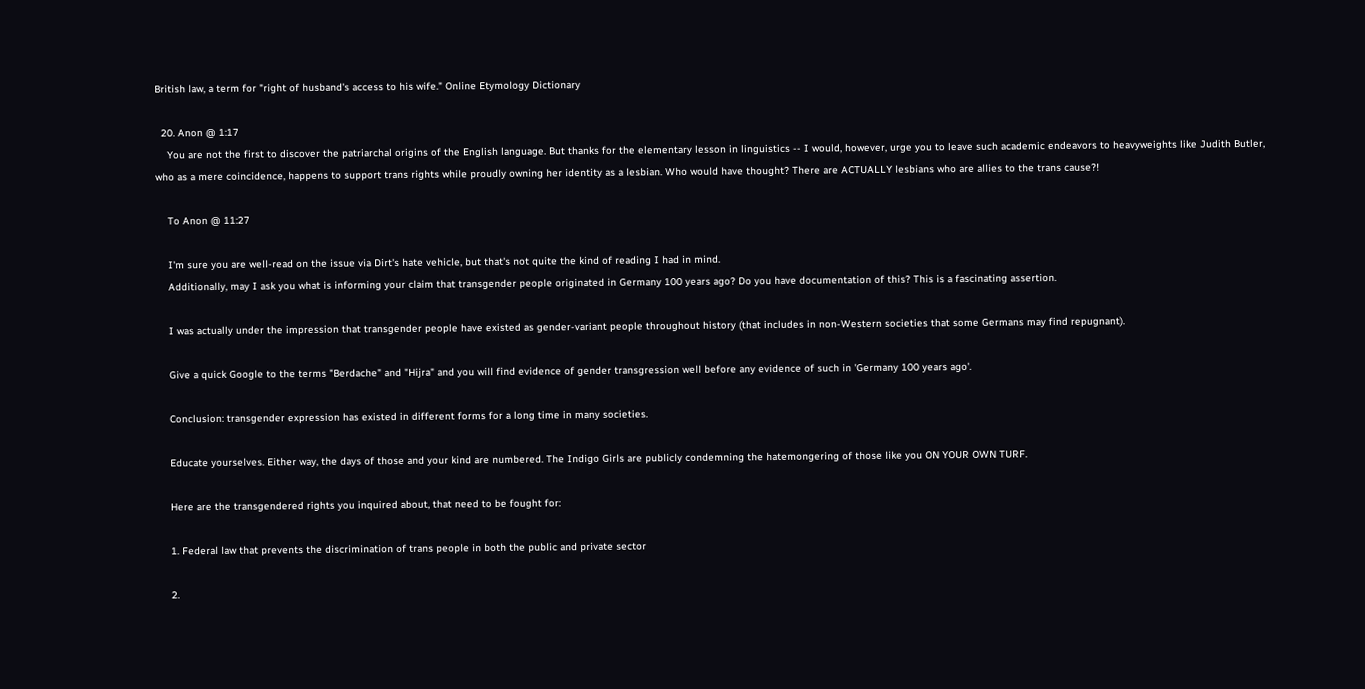British law, a term for "right of husband's access to his wife." Online Etymology Dictionary

  20. Anon @ 1:17
    You are not the first to discover the patriarchal origins of the English language. But thanks for the elementary lesson in linguistics -- I would, however, urge you to leave such academic endeavors to heavyweights like Judith Butler, who as a mere coincidence, happens to support trans rights while proudly owning her identity as a lesbian. Who would have thought? There are ACTUALLY lesbians who are allies to the trans cause?!

    To Anon @ 11:27

    I'm sure you are well-read on the issue via Dirt's hate vehicle, but that's not quite the kind of reading I had in mind.
    Additionally, may I ask you what is informing your claim that transgender people originated in Germany 100 years ago? Do you have documentation of this? This is a fascinating assertion.

    I was actually under the impression that transgender people have existed as gender-variant people throughout history (that includes in non-Western societies that some Germans may find repugnant).

    Give a quick Google to the terms "Berdache" and "Hijra" and you will find evidence of gender transgression well before any evidence of such in 'Germany 100 years ago'.

    Conclusion: transgender expression has existed in different forms for a long time in many societies.

    Educate yourselves. Either way, the days of those and your kind are numbered. The Indigo Girls are publicly condemning the hatemongering of those like you ON YOUR OWN TURF.

    Here are the transgendered rights you inquired about, that need to be fought for:

    1. Federal law that prevents the discrimination of trans people in both the public and private sector

    2.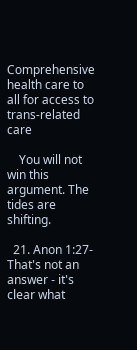Comprehensive health care to all for access to trans-related care

    You will not win this argument. The tides are shifting.

  21. Anon 1:27- That's not an answer - it's clear what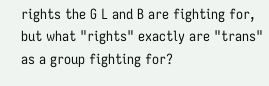rights the G L and B are fighting for, but what "rights" exactly are "trans" as a group fighting for?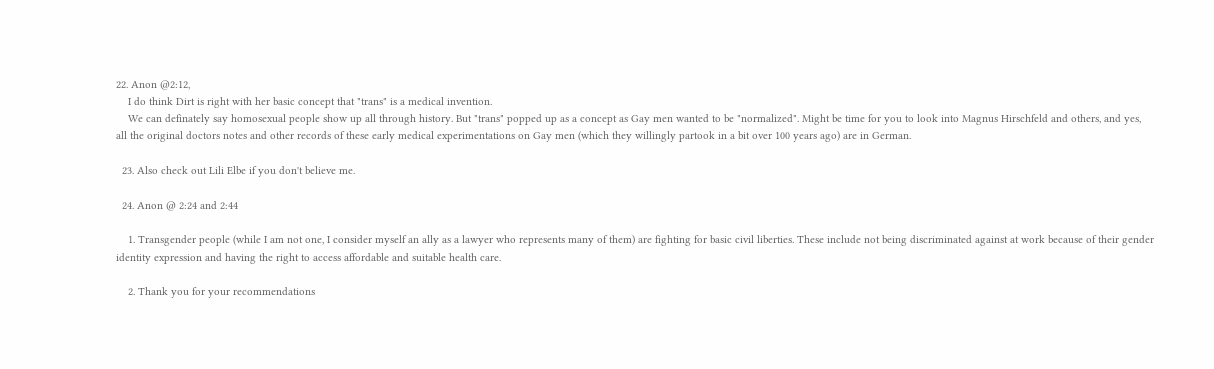22. Anon @2:12,
    I do think Dirt is right with her basic concept that "trans" is a medical invention.
    We can definately say homosexual people show up all through history. But "trans" popped up as a concept as Gay men wanted to be "normalized". Might be time for you to look into Magnus Hirschfeld and others, and yes, all the original doctors notes and other records of these early medical experimentations on Gay men (which they willingly partook in a bit over 100 years ago) are in German.

  23. Also check out Lili Elbe if you don't believe me.

  24. Anon @ 2:24 and 2:44

    1. Transgender people (while I am not one, I consider myself an ally as a lawyer who represents many of them) are fighting for basic civil liberties. These include not being discriminated against at work because of their gender identity expression and having the right to access affordable and suitable health care.

    2. Thank you for your recommendations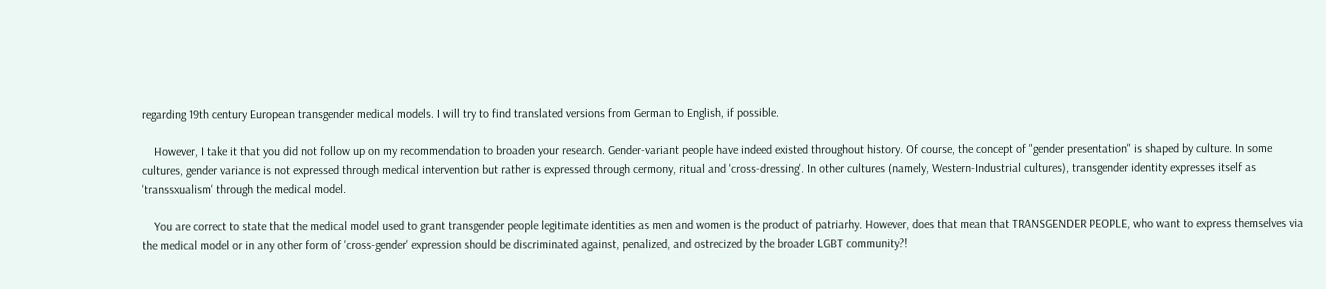regarding 19th century European transgender medical models. I will try to find translated versions from German to English, if possible.

    However, I take it that you did not follow up on my recommendation to broaden your research. Gender-variant people have indeed existed throughout history. Of course, the concept of "gender presentation" is shaped by culture. In some cultures, gender variance is not expressed through medical intervention but rather is expressed through cermony, ritual and 'cross-dressing'. In other cultures (namely, Western-Industrial cultures), transgender identity expresses itself as 'transsxualism' through the medical model.

    You are correct to state that the medical model used to grant transgender people legitimate identities as men and women is the product of patriarhy. However, does that mean that TRANSGENDER PEOPLE, who want to express themselves via the medical model or in any other form of 'cross-gender' expression should be discriminated against, penalized, and ostrecized by the broader LGBT community?!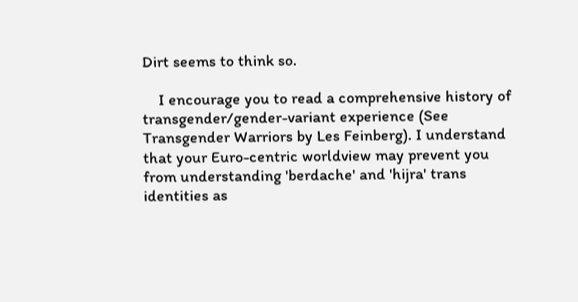Dirt seems to think so.

    I encourage you to read a comprehensive history of transgender/gender-variant experience (See Transgender Warriors by Les Feinberg). I understand that your Euro-centric worldview may prevent you from understanding 'berdache' and 'hijra' trans identities as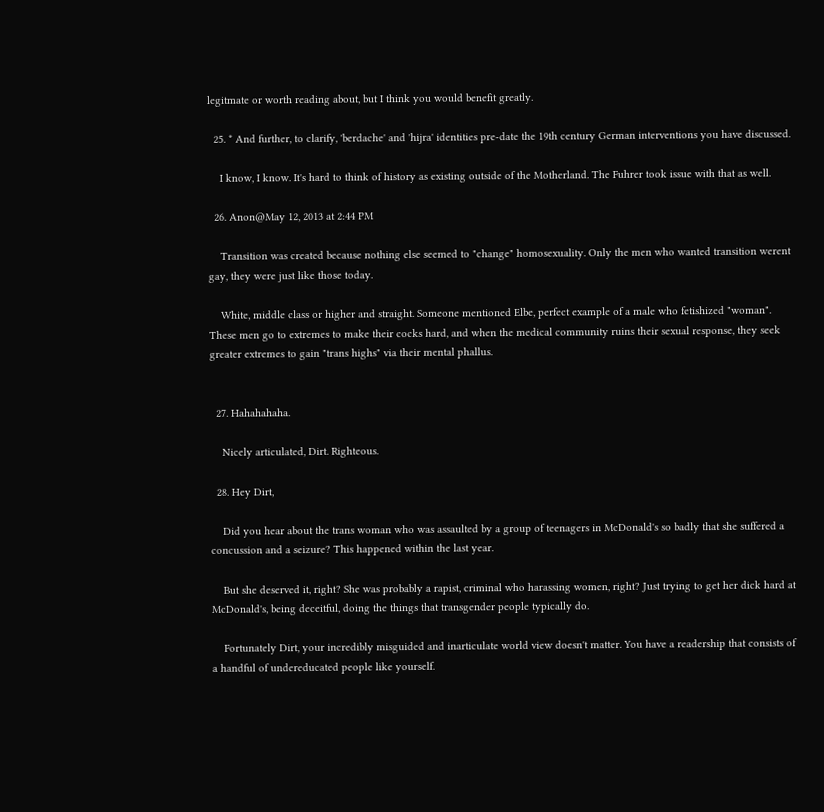legitmate or worth reading about, but I think you would benefit greatly.

  25. * And further, to clarify, 'berdache' and 'hijra' identities pre-date the 19th century German interventions you have discussed.

    I know, I know. It's hard to think of history as existing outside of the Motherland. The Fuhrer took issue with that as well.

  26. Anon@May 12, 2013 at 2:44 PM

    Transition was created because nothing else seemed to "change" homosexuality. Only the men who wanted transition werent gay, they were just like those today.

    White, middle class or higher and straight. Someone mentioned Elbe, perfect example of a male who fetishized "woman". These men go to extremes to make their cocks hard, and when the medical community ruins their sexual response, they seek greater extremes to gain "trans highs" via their mental phallus.


  27. Hahahahaha.

    Nicely articulated, Dirt. Righteous.

  28. Hey Dirt,

    Did you hear about the trans woman who was assaulted by a group of teenagers in McDonald's so badly that she suffered a concussion and a seizure? This happened within the last year.

    But she deserved it, right? She was probably a rapist, criminal who harassing women, right? Just trying to get her dick hard at McDonald's, being deceitful, doing the things that transgender people typically do.

    Fortunately Dirt, your incredibly misguided and inarticulate world view doesn't matter. You have a readership that consists of a handful of undereducated people like yourself.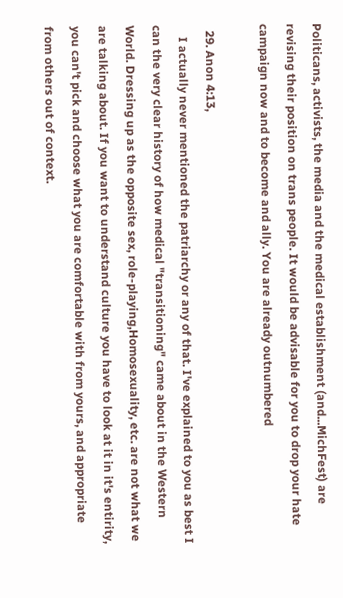Politicans, activists, the media and the medical establishment (and...MichFest) are revising their position on trans people. It would be advisable for you to drop your hate campaign now and to become and ally. You are already outnumbered

  29. Anon 4:13,
    I actually never mentioned the patriarchy or any of that. I've explained to you as best I can the very clear history of how medical "transitioning" came about in the Western World. Dressing up as the opposite sex, role-playing,Homosexuality, etc. are not what we are talking about. If you want to understand culture you have to look at it in it's entirity, you can't pick and choose what you are comfortable with from yours, and appropriate from others out of context.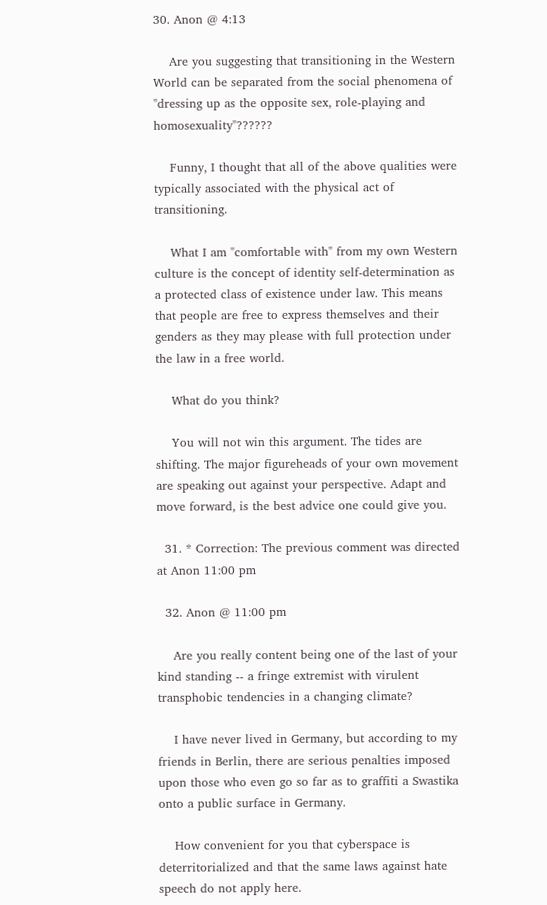30. Anon @ 4:13

    Are you suggesting that transitioning in the Western World can be separated from the social phenomena of "dressing up as the opposite sex, role-playing and homosexuality"??????

    Funny, I thought that all of the above qualities were typically associated with the physical act of transitioning.

    What I am "comfortable with" from my own Western culture is the concept of identity self-determination as a protected class of existence under law. This means that people are free to express themselves and their genders as they may please with full protection under the law in a free world.

    What do you think?

    You will not win this argument. The tides are shifting. The major figureheads of your own movement are speaking out against your perspective. Adapt and move forward, is the best advice one could give you.

  31. * Correction: The previous comment was directed at Anon 11:00 pm

  32. Anon @ 11:00 pm

    Are you really content being one of the last of your kind standing -- a fringe extremist with virulent transphobic tendencies in a changing climate?

    I have never lived in Germany, but according to my friends in Berlin, there are serious penalties imposed upon those who even go so far as to graffiti a Swastika onto a public surface in Germany.

    How convenient for you that cyberspace is deterritorialized and that the same laws against hate speech do not apply here.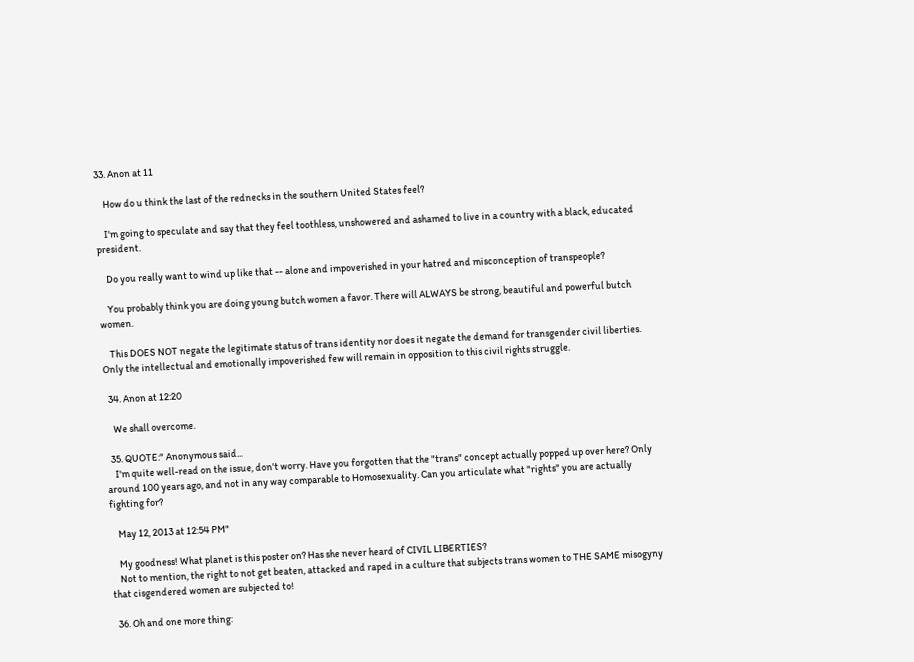33. Anon at 11

    How do u think the last of the rednecks in the southern United States feel?

    I'm going to speculate and say that they feel toothless, unshowered and ashamed to live in a country with a black, educated president.

    Do you really want to wind up like that -- alone and impoverished in your hatred and misconception of transpeople?

    You probably think you are doing young butch women a favor. There will ALWAYS be strong, beautiful and powerful butch women.

    This DOES NOT negate the legitimate status of trans identity nor does it negate the demand for transgender civil liberties. Only the intellectual and emotionally impoverished few will remain in opposition to this civil rights struggle.

  34. Anon at 12:20

    We shall overcome.

  35. QUOTE:" Anonymous said...
    I'm quite well-read on the issue, don't worry. Have you forgotten that the "trans" concept actually popped up over here? Only around 100 years ago, and not in any way comparable to Homosexuality. Can you articulate what "rights" you are actually fighting for?

    May 12, 2013 at 12:54 PM"

    My goodness! What planet is this poster on? Has she never heard of CIVIL LIBERTIES?
    Not to mention, the right to not get beaten, attacked and raped in a culture that subjects trans women to THE SAME misogyny that cisgendered women are subjected to!

  36. Oh and one more thing: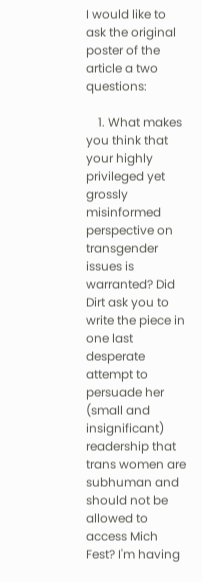I would like to ask the original poster of the article a two questions:

    1. What makes you think that your highly privileged yet grossly misinformed perspective on transgender issues is warranted? Did Dirt ask you to write the piece in one last desperate attempt to persuade her (small and insignificant) readership that trans women are subhuman and should not be allowed to access Mich Fest? I'm having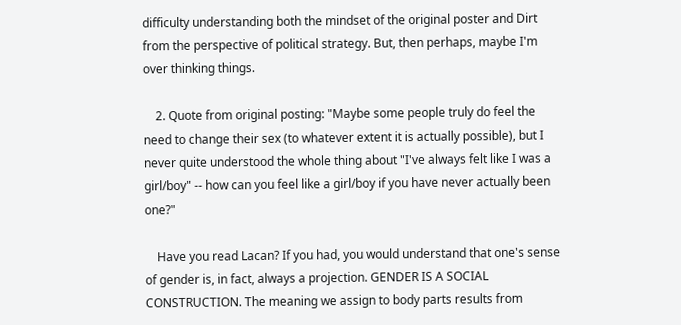difficulty understanding both the mindset of the original poster and Dirt from the perspective of political strategy. But, then perhaps, maybe I'm over thinking things.

    2. Quote from original posting: "Maybe some people truly do feel the need to change their sex (to whatever extent it is actually possible), but I never quite understood the whole thing about "I've always felt like I was a girl/boy" -- how can you feel like a girl/boy if you have never actually been one?"

    Have you read Lacan? If you had, you would understand that one's sense of gender is, in fact, always a projection. GENDER IS A SOCIAL CONSTRUCTION. The meaning we assign to body parts results from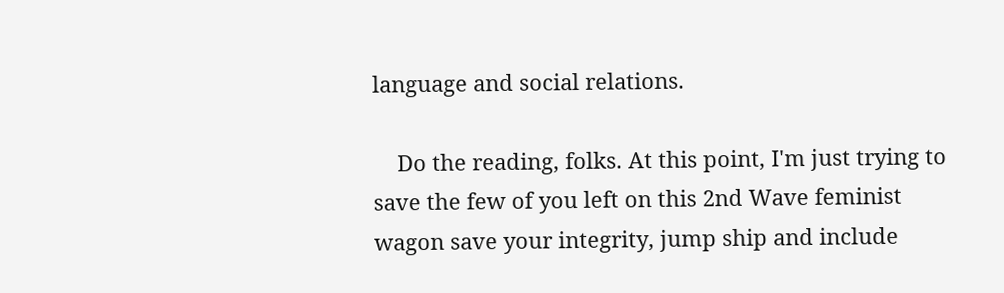language and social relations.

    Do the reading, folks. At this point, I'm just trying to save the few of you left on this 2nd Wave feminist wagon save your integrity, jump ship and include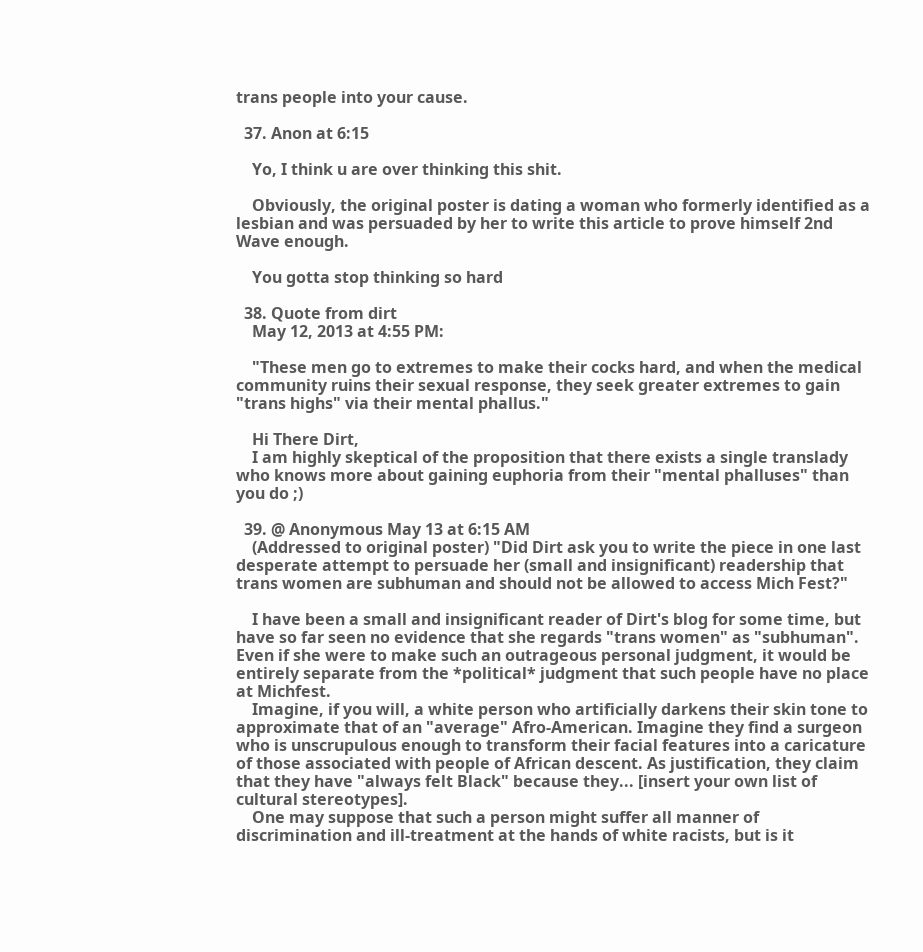trans people into your cause.

  37. Anon at 6:15

    Yo, I think u are over thinking this shit.

    Obviously, the original poster is dating a woman who formerly identified as a lesbian and was persuaded by her to write this article to prove himself 2nd Wave enough.

    You gotta stop thinking so hard

  38. Quote from dirt
    May 12, 2013 at 4:55 PM:

    "These men go to extremes to make their cocks hard, and when the medical community ruins their sexual response, they seek greater extremes to gain "trans highs" via their mental phallus."

    Hi There Dirt,
    I am highly skeptical of the proposition that there exists a single translady who knows more about gaining euphoria from their "mental phalluses" than you do ;)

  39. @ Anonymous May 13 at 6:15 AM
    (Addressed to original poster) "Did Dirt ask you to write the piece in one last desperate attempt to persuade her (small and insignificant) readership that trans women are subhuman and should not be allowed to access Mich Fest?"

    I have been a small and insignificant reader of Dirt's blog for some time, but have so far seen no evidence that she regards "trans women" as "subhuman". Even if she were to make such an outrageous personal judgment, it would be entirely separate from the *political* judgment that such people have no place at Michfest.
    Imagine, if you will, a white person who artificially darkens their skin tone to approximate that of an "average" Afro-American. Imagine they find a surgeon who is unscrupulous enough to transform their facial features into a caricature of those associated with people of African descent. As justification, they claim that they have "always felt Black" because they... [insert your own list of cultural stereotypes].
    One may suppose that such a person might suffer all manner of discrimination and ill-treatment at the hands of white racists, but is it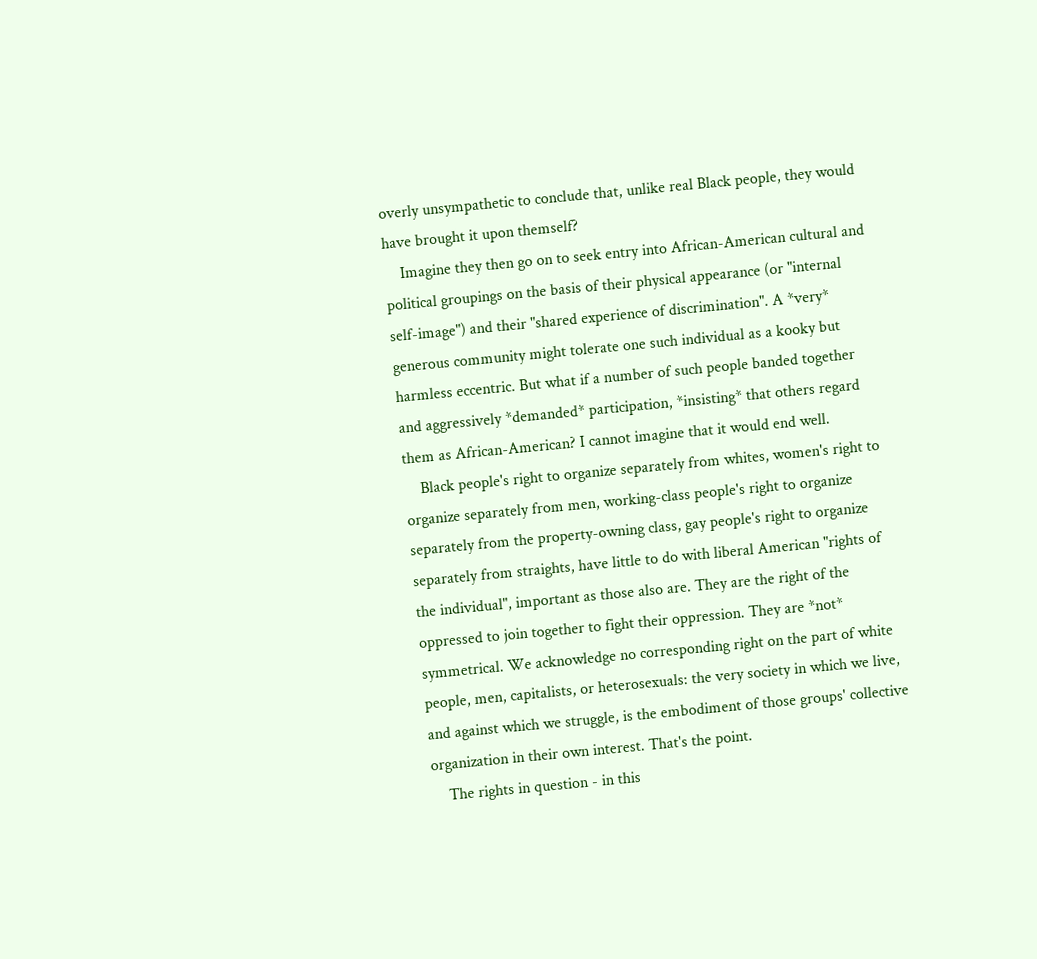overly unsympathetic to conclude that, unlike real Black people, they would have brought it upon themself?
    Imagine they then go on to seek entry into African-American cultural and political groupings on the basis of their physical appearance (or "internal self-image") and their "shared experience of discrimination". A *very* generous community might tolerate one such individual as a kooky but harmless eccentric. But what if a number of such people banded together and aggressively *demanded* participation, *insisting* that others regard them as African-American? I cannot imagine that it would end well.
    Black people's right to organize separately from whites, women's right to organize separately from men, working-class people's right to organize separately from the property-owning class, gay people's right to organize separately from straights, have little to do with liberal American "rights of the individual", important as those also are. They are the right of the oppressed to join together to fight their oppression. They are *not* symmetrical. We acknowledge no corresponding right on the part of white people, men, capitalists, or heterosexuals: the very society in which we live, and against which we struggle, is the embodiment of those groups' collective organization in their own interest. That's the point.
    The rights in question - in this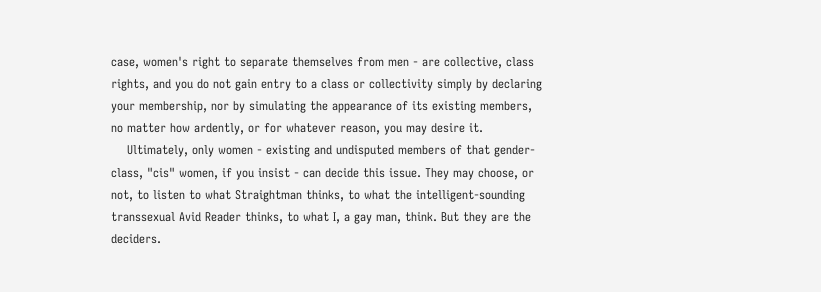case, women's right to separate themselves from men - are collective, class rights, and you do not gain entry to a class or collectivity simply by declaring your membership, nor by simulating the appearance of its existing members, no matter how ardently, or for whatever reason, you may desire it.
    Ultimately, only women - existing and undisputed members of that gender-class, "cis" women, if you insist - can decide this issue. They may choose, or not, to listen to what Straightman thinks, to what the intelligent-sounding transsexual Avid Reader thinks, to what I, a gay man, think. But they are the deciders.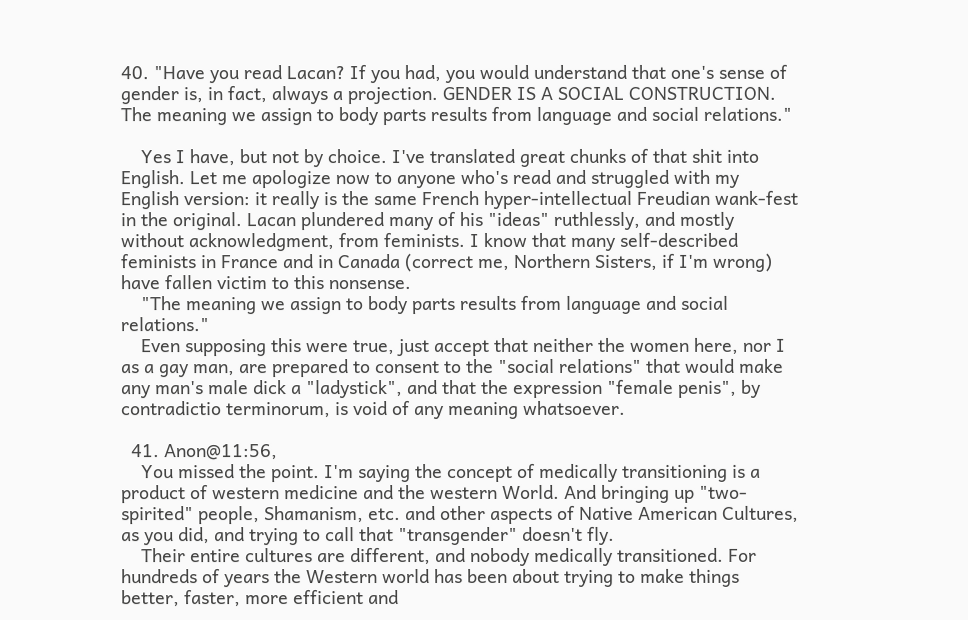40. "Have you read Lacan? If you had, you would understand that one's sense of gender is, in fact, always a projection. GENDER IS A SOCIAL CONSTRUCTION. The meaning we assign to body parts results from language and social relations."

    Yes I have, but not by choice. I've translated great chunks of that shit into English. Let me apologize now to anyone who's read and struggled with my English version: it really is the same French hyper-intellectual Freudian wank-fest in the original. Lacan plundered many of his "ideas" ruthlessly, and mostly without acknowledgment, from feminists. I know that many self-described feminists in France and in Canada (correct me, Northern Sisters, if I'm wrong) have fallen victim to this nonsense.
    "The meaning we assign to body parts results from language and social relations."
    Even supposing this were true, just accept that neither the women here, nor I as a gay man, are prepared to consent to the "social relations" that would make any man's male dick a "ladystick", and that the expression "female penis", by contradictio terminorum, is void of any meaning whatsoever.

  41. Anon@11:56,
    You missed the point. I'm saying the concept of medically transitioning is a product of western medicine and the western World. And bringing up "two-spirited" people, Shamanism, etc. and other aspects of Native American Cultures, as you did, and trying to call that "transgender" doesn't fly.
    Their entire cultures are different, and nobody medically transitioned. For hundreds of years the Western world has been about trying to make things better, faster, more efficient and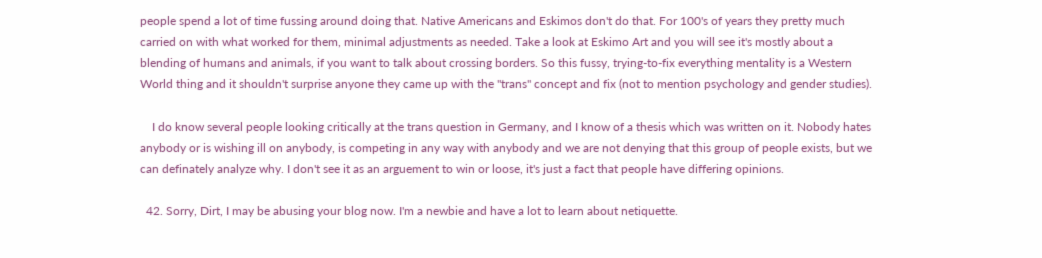people spend a lot of time fussing around doing that. Native Americans and Eskimos don't do that. For 100's of years they pretty much carried on with what worked for them, minimal adjustments as needed. Take a look at Eskimo Art and you will see it's mostly about a blending of humans and animals, if you want to talk about crossing borders. So this fussy, trying-to-fix everything mentality is a Western World thing and it shouldn't surprise anyone they came up with the "trans" concept and fix (not to mention psychology and gender studies).

    I do know several people looking critically at the trans question in Germany, and I know of a thesis which was written on it. Nobody hates anybody or is wishing ill on anybody, is competing in any way with anybody and we are not denying that this group of people exists, but we can definately analyze why. I don't see it as an arguement to win or loose, it's just a fact that people have differing opinions.

  42. Sorry, Dirt, I may be abusing your blog now. I'm a newbie and have a lot to learn about netiquette.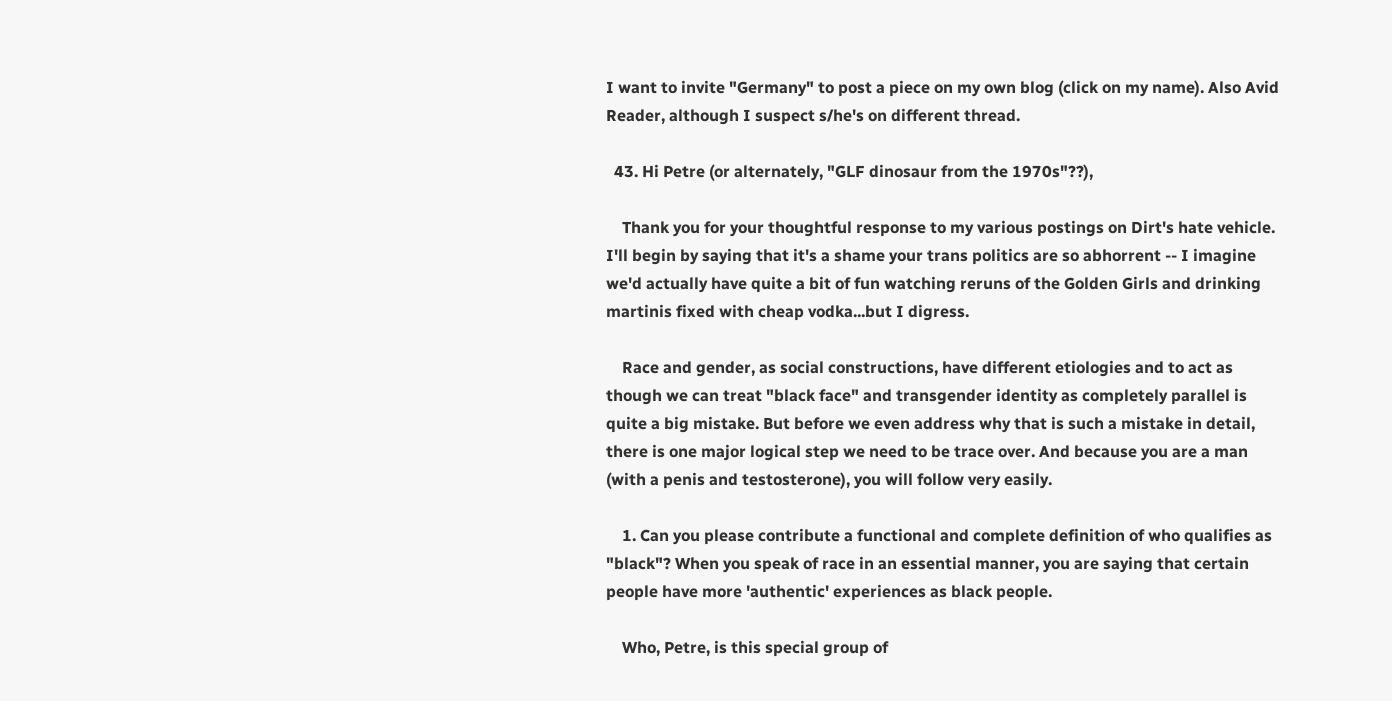I want to invite "Germany" to post a piece on my own blog (click on my name). Also Avid Reader, although I suspect s/he's on different thread.

  43. Hi Petre (or alternately, "GLF dinosaur from the 1970s"??),

    Thank you for your thoughtful response to my various postings on Dirt's hate vehicle. I'll begin by saying that it's a shame your trans politics are so abhorrent -- I imagine we'd actually have quite a bit of fun watching reruns of the Golden Girls and drinking martinis fixed with cheap vodka...but I digress.

    Race and gender, as social constructions, have different etiologies and to act as though we can treat "black face" and transgender identity as completely parallel is quite a big mistake. But before we even address why that is such a mistake in detail, there is one major logical step we need to be trace over. And because you are a man (with a penis and testosterone), you will follow very easily.

    1. Can you please contribute a functional and complete definition of who qualifies as "black"? When you speak of race in an essential manner, you are saying that certain people have more 'authentic' experiences as black people.

    Who, Petre, is this special group of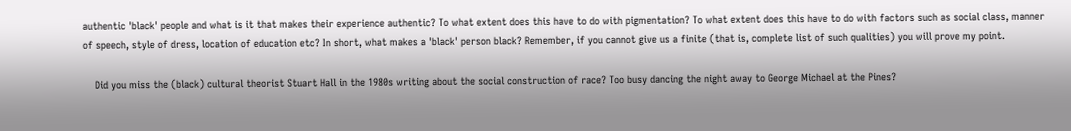authentic 'black' people and what is it that makes their experience authentic? To what extent does this have to do with pigmentation? To what extent does this have to do with factors such as social class, manner of speech, style of dress, location of education etc? In short, what makes a 'black' person black? Remember, if you cannot give us a finite (that is, complete list of such qualities) you will prove my point.

    Did you miss the (black) cultural theorist Stuart Hall in the 1980s writing about the social construction of race? Too busy dancing the night away to George Michael at the Pines?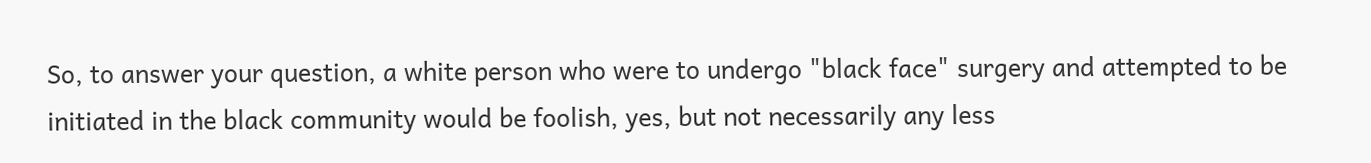So, to answer your question, a white person who were to undergo "black face" surgery and attempted to be initiated in the black community would be foolish, yes, but not necessarily any less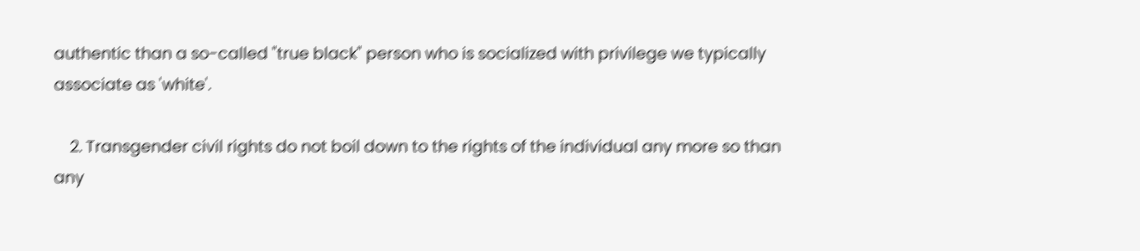authentic than a so-called "true black" person who is socialized with privilege we typically associate as 'white'.

    2. Transgender civil rights do not boil down to the rights of the individual any more so than any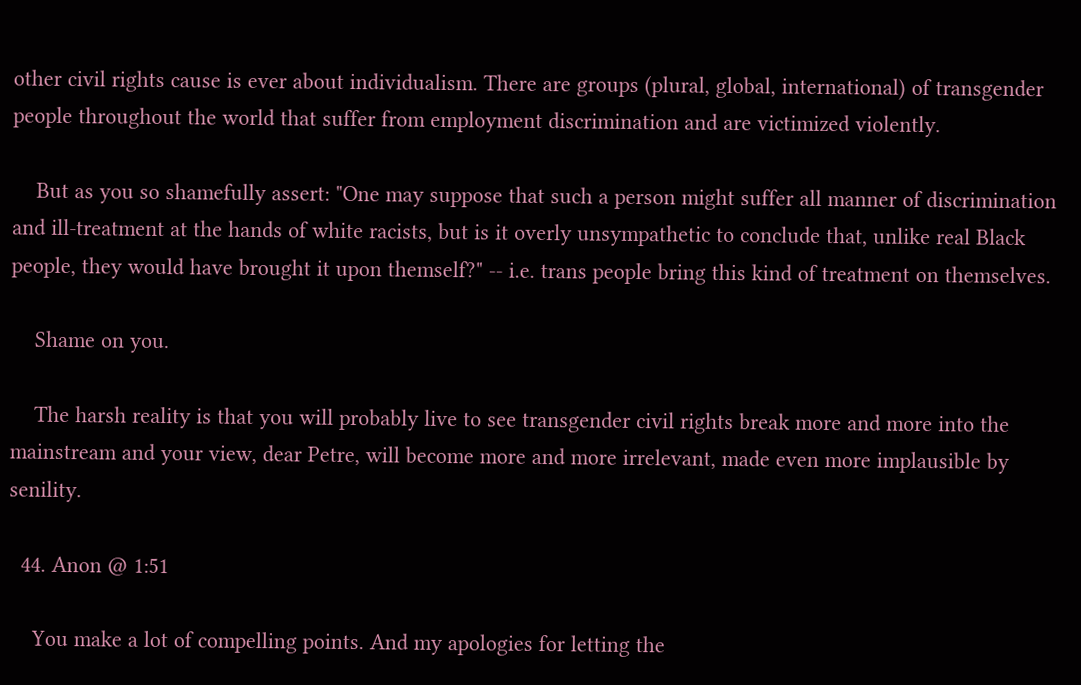other civil rights cause is ever about individualism. There are groups (plural, global, international) of transgender people throughout the world that suffer from employment discrimination and are victimized violently.

    But as you so shamefully assert: "One may suppose that such a person might suffer all manner of discrimination and ill-treatment at the hands of white racists, but is it overly unsympathetic to conclude that, unlike real Black people, they would have brought it upon themself?" -- i.e. trans people bring this kind of treatment on themselves.

    Shame on you.

    The harsh reality is that you will probably live to see transgender civil rights break more and more into the mainstream and your view, dear Petre, will become more and more irrelevant, made even more implausible by senility.

  44. Anon @ 1:51

    You make a lot of compelling points. And my apologies for letting the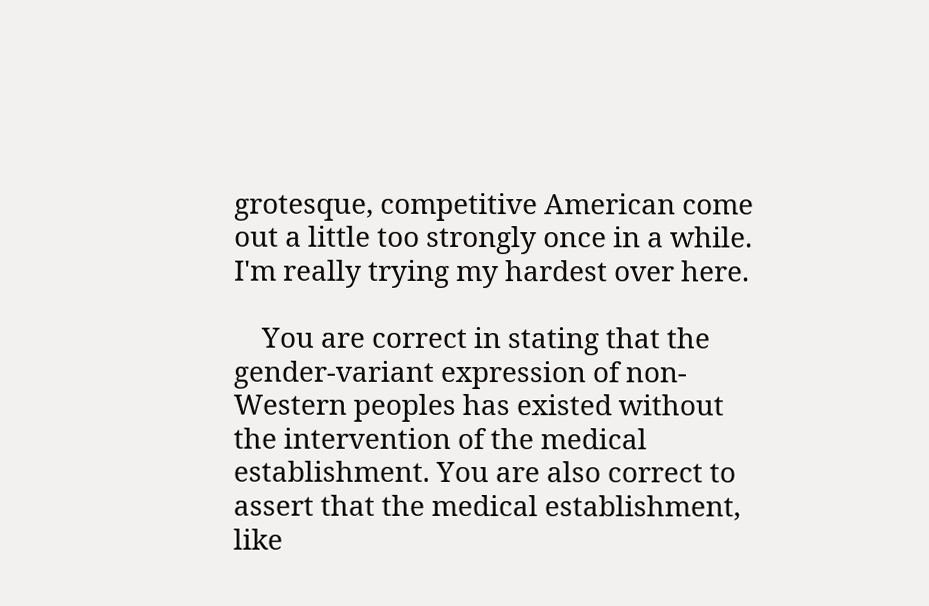grotesque, competitive American come out a little too strongly once in a while. I'm really trying my hardest over here.

    You are correct in stating that the gender-variant expression of non-Western peoples has existed without the intervention of the medical establishment. You are also correct to assert that the medical establishment, like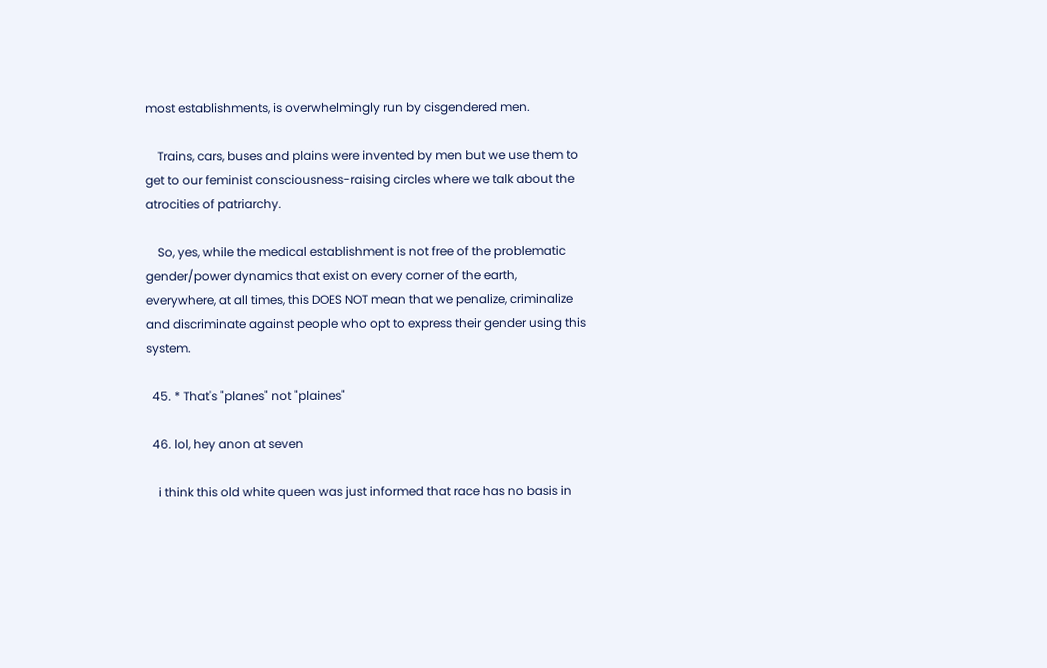most establishments, is overwhelmingly run by cisgendered men.

    Trains, cars, buses and plains were invented by men but we use them to get to our feminist consciousness-raising circles where we talk about the atrocities of patriarchy.

    So, yes, while the medical establishment is not free of the problematic gender/power dynamics that exist on every corner of the earth, everywhere, at all times, this DOES NOT mean that we penalize, criminalize and discriminate against people who opt to express their gender using this system.

  45. * That's "planes" not "plaines"

  46. lol, hey anon at seven

    i think this old white queen was just informed that race has no basis in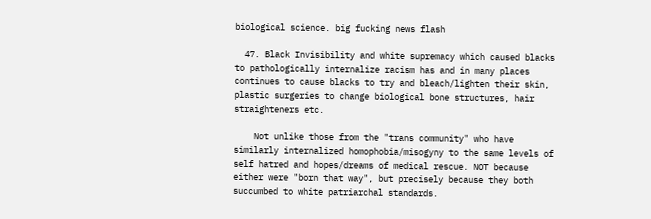biological science. big fucking news flash

  47. Black Invisibility and white supremacy which caused blacks to pathologically internalize racism has and in many places continues to cause blacks to try and bleach/lighten their skin, plastic surgeries to change biological bone structures, hair straighteners etc.

    Not unlike those from the "trans community" who have similarly internalized homophobia/misogyny to the same levels of self hatred and hopes/dreams of medical rescue. NOT because either were "born that way", but precisely because they both succumbed to white patriarchal standards.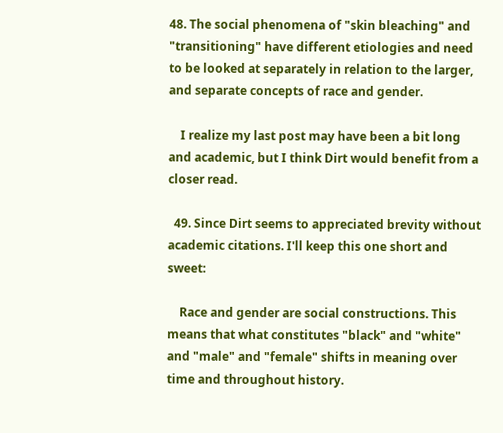48. The social phenomena of "skin bleaching" and "transitioning" have different etiologies and need to be looked at separately in relation to the larger, and separate concepts of race and gender.

    I realize my last post may have been a bit long and academic, but I think Dirt would benefit from a closer read.

  49. Since Dirt seems to appreciated brevity without academic citations. I'll keep this one short and sweet:

    Race and gender are social constructions. This means that what constitutes "black" and "white" and "male" and "female" shifts in meaning over time and throughout history.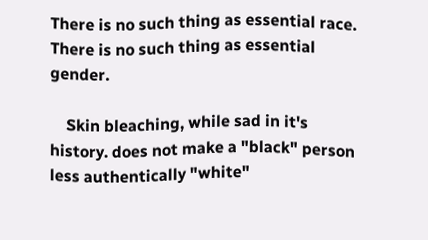There is no such thing as essential race. There is no such thing as essential gender.

    Skin bleaching, while sad in it's history. does not make a "black" person less authentically "white"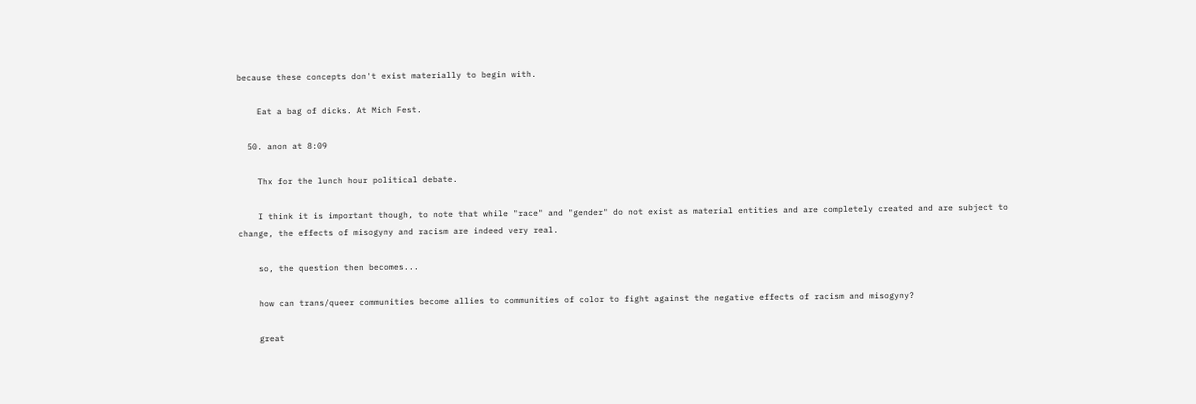because these concepts don't exist materially to begin with.

    Eat a bag of dicks. At Mich Fest.

  50. anon at 8:09

    Thx for the lunch hour political debate.

    I think it is important though, to note that while "race" and "gender" do not exist as material entities and are completely created and are subject to change, the effects of misogyny and racism are indeed very real.

    so, the question then becomes...

    how can trans/queer communities become allies to communities of color to fight against the negative effects of racism and misogyny?

    great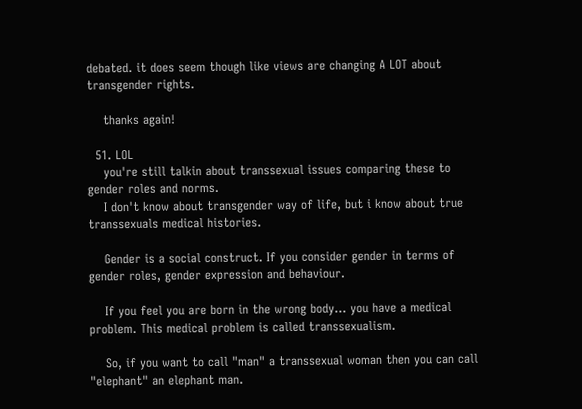debated. it does seem though like views are changing A LOT about transgender rights.

    thanks again!

  51. LOL
    you're still talkin about transsexual issues comparing these to gender roles and norms.
    I don't know about transgender way of life, but i know about true transsexuals medical histories.

    Gender is a social construct. If you consider gender in terms of gender roles, gender expression and behaviour.

    If you feel you are born in the wrong body... you have a medical problem. This medical problem is called transsexualism.

    So, if you want to call "man" a transsexual woman then you can call "elephant" an elephant man.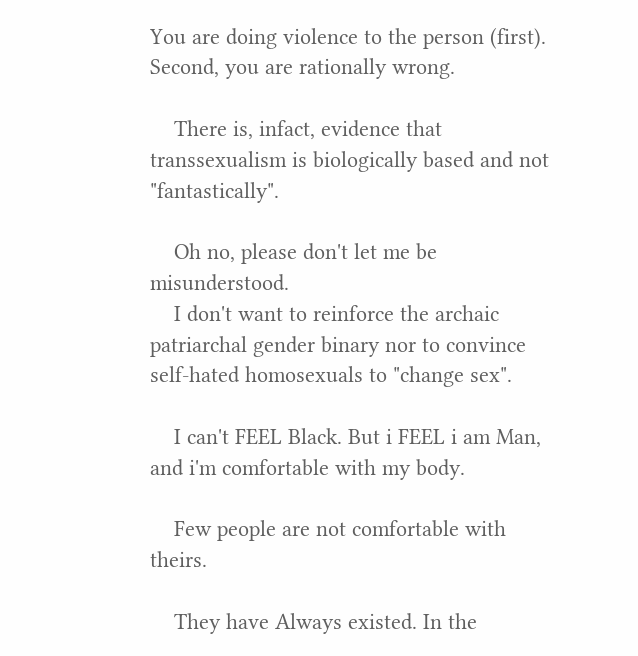You are doing violence to the person (first). Second, you are rationally wrong.

    There is, infact, evidence that transsexualism is biologically based and not "fantastically".

    Oh no, please don't let me be misunderstood.
    I don't want to reinforce the archaic patriarchal gender binary nor to convince self-hated homosexuals to "change sex".

    I can't FEEL Black. But i FEEL i am Man, and i'm comfortable with my body.

    Few people are not comfortable with theirs.

    They have Always existed. In the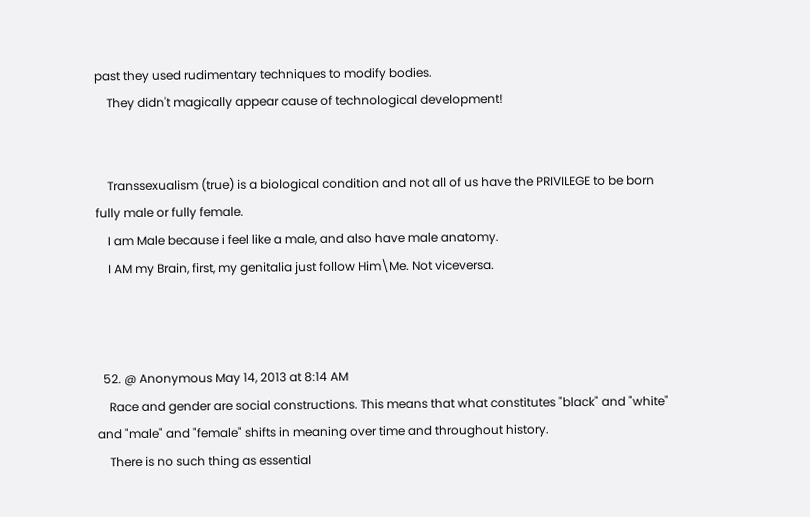past they used rudimentary techniques to modify bodies.
    They didn't magically appear cause of technological development!


    Transsexualism (true) is a biological condition and not all of us have the PRIVILEGE to be born fully male or fully female.
    I am Male because i feel like a male, and also have male anatomy.
    I AM my Brain, first, my genitalia just follow Him\Me. Not viceversa.



  52. @ Anonymous May 14, 2013 at 8:14 AM
    Race and gender are social constructions. This means that what constitutes "black" and "white" and "male" and "female" shifts in meaning over time and throughout history.
    There is no such thing as essential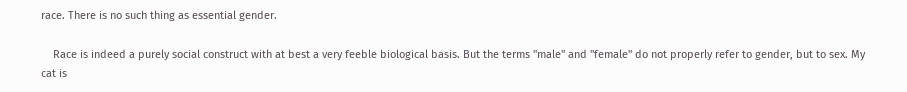race. There is no such thing as essential gender.

    Race is indeed a purely social construct with at best a very feeble biological basis. But the terms "male" and "female" do not properly refer to gender, but to sex. My cat is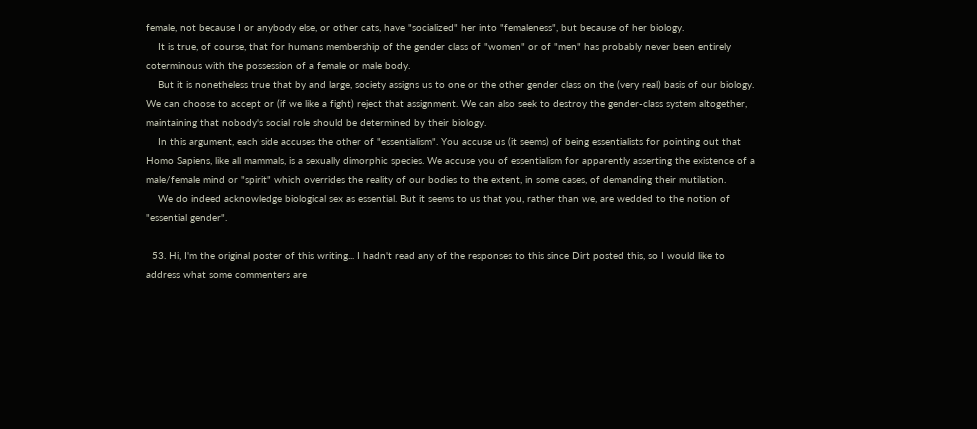female, not because I or anybody else, or other cats, have "socialized" her into "femaleness", but because of her biology.
    It is true, of course, that for humans membership of the gender class of "women" or of "men" has probably never been entirely coterminous with the possession of a female or male body.
    But it is nonetheless true that by and large, society assigns us to one or the other gender class on the (very real) basis of our biology. We can choose to accept or (if we like a fight) reject that assignment. We can also seek to destroy the gender-class system altogether, maintaining that nobody's social role should be determined by their biology.
    In this argument, each side accuses the other of "essentialism". You accuse us (it seems) of being essentialists for pointing out that Homo Sapiens, like all mammals, is a sexually dimorphic species. We accuse you of essentialism for apparently asserting the existence of a male/female mind or "spirit" which overrides the reality of our bodies to the extent, in some cases, of demanding their mutilation.
    We do indeed acknowledge biological sex as essential. But it seems to us that you, rather than we, are wedded to the notion of "essential gender".

  53. Hi, I'm the original poster of this writing... I hadn't read any of the responses to this since Dirt posted this, so I would like to address what some commenters are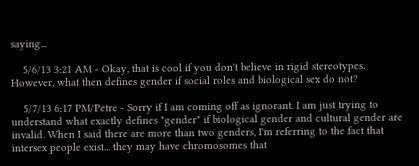saying...

    5/6/13 3:21 AM - Okay, that is cool if you don't believe in rigid stereotypes. However, what then defines gender if social roles and biological sex do not?

    5/7/13 6:17 PM/Petre - Sorry if I am coming off as ignorant. I am just trying to understand what exactly defines "gender" if biological gender and cultural gender are invalid. When I said there are more than two genders, I'm referring to the fact that intersex people exist... they may have chromosomes that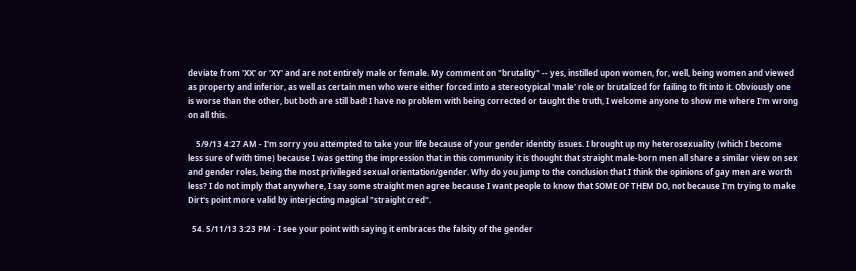deviate from 'XX' or 'XY' and are not entirely male or female. My comment on "brutality" -- yes, instilled upon women, for, well, being women and viewed as property and inferior, as well as certain men who were either forced into a stereotypical 'male' role or brutalized for failing to fit into it. Obviously one is worse than the other, but both are still bad! I have no problem with being corrected or taught the truth, I welcome anyone to show me where I'm wrong on all this.

    5/9/13 4:27 AM - I'm sorry you attempted to take your life because of your gender identity issues. I brought up my heterosexuality (which I become less sure of with time) because I was getting the impression that in this community it is thought that straight male-born men all share a similar view on sex and gender roles, being the most privileged sexual orientation/gender. Why do you jump to the conclusion that I think the opinions of gay men are worth less? I do not imply that anywhere, I say some straight men agree because I want people to know that SOME OF THEM DO, not because I'm trying to make Dirt's point more valid by interjecting magical "straight cred".

  54. 5/11/13 3:23 PM - I see your point with saying it embraces the falsity of the gender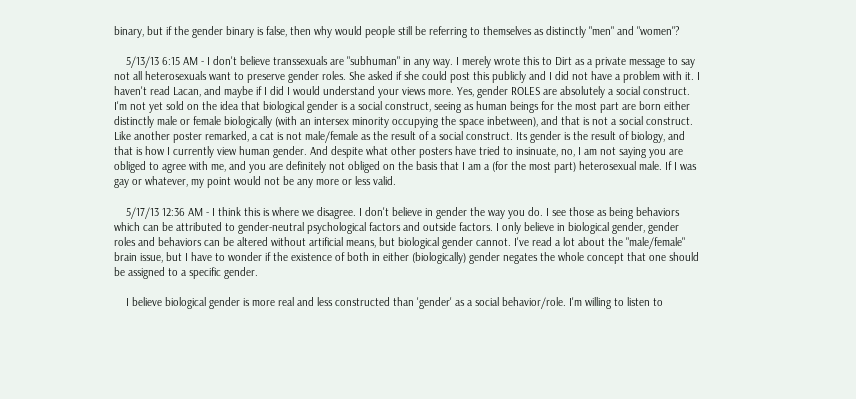binary, but if the gender binary is false, then why would people still be referring to themselves as distinctly "men" and "women"?

    5/13/13 6:15 AM - I don't believe transsexuals are "subhuman" in any way. I merely wrote this to Dirt as a private message to say not all heterosexuals want to preserve gender roles. She asked if she could post this publicly and I did not have a problem with it. I haven't read Lacan, and maybe if I did I would understand your views more. Yes, gender ROLES are absolutely a social construct. I'm not yet sold on the idea that biological gender is a social construct, seeing as human beings for the most part are born either distinctly male or female biologically (with an intersex minority occupying the space inbetween), and that is not a social construct. Like another poster remarked, a cat is not male/female as the result of a social construct. Its gender is the result of biology, and that is how I currently view human gender. And despite what other posters have tried to insinuate, no, I am not saying you are obliged to agree with me, and you are definitely not obliged on the basis that I am a (for the most part) heterosexual male. If I was gay or whatever, my point would not be any more or less valid.

    5/17/13 12:36 AM - I think this is where we disagree. I don't believe in gender the way you do. I see those as being behaviors which can be attributed to gender-neutral psychological factors and outside factors. I only believe in biological gender, gender roles and behaviors can be altered without artificial means, but biological gender cannot. I've read a lot about the "male/female" brain issue, but I have to wonder if the existence of both in either (biologically) gender negates the whole concept that one should be assigned to a specific gender.

    I believe biological gender is more real and less constructed than 'gender' as a social behavior/role. I'm willing to listen to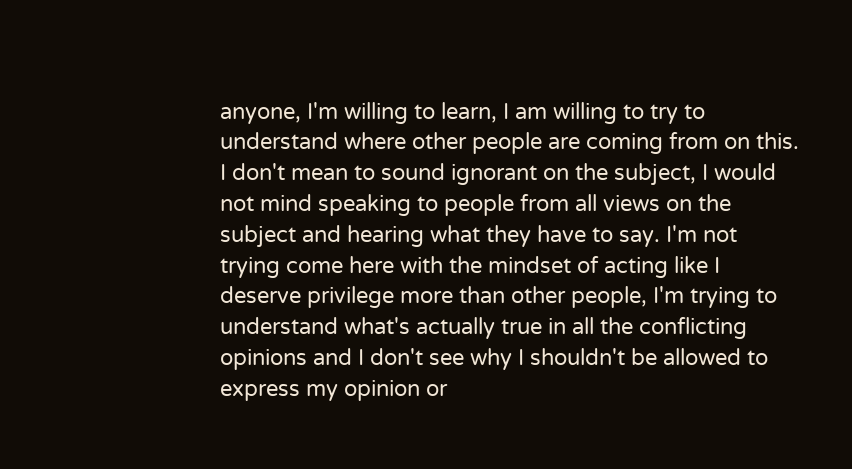anyone, I'm willing to learn, I am willing to try to understand where other people are coming from on this. I don't mean to sound ignorant on the subject, I would not mind speaking to people from all views on the subject and hearing what they have to say. I'm not trying come here with the mindset of acting like I deserve privilege more than other people, I'm trying to understand what's actually true in all the conflicting opinions and I don't see why I shouldn't be allowed to express my opinion or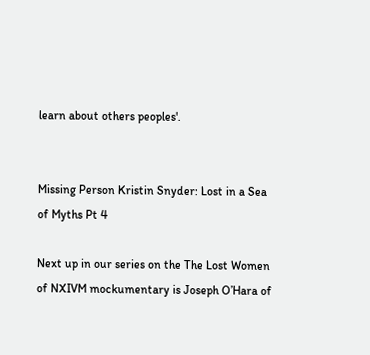learn about others peoples'.


Missing Person Kristin Snyder: Lost in a Sea of Myths Pt 4

Next up in our series on the The Lost Women of NXIVM mockumentary is Joseph O’Hara of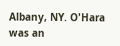Albany, NY. O'Hara was an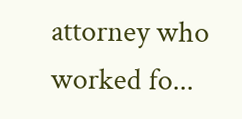attorney who worked fo...